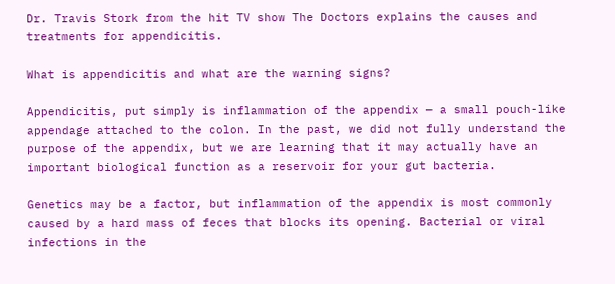Dr. Travis Stork from the hit TV show The Doctors explains the causes and treatments for appendicitis.

What is appendicitis and what are the warning signs?

Appendicitis, put simply is inflammation of the appendix — a small pouch-like appendage attached to the colon. In the past, we did not fully understand the purpose of the appendix, but we are learning that it may actually have an important biological function as a reservoir for your gut bacteria.

Genetics may be a factor, but inflammation of the appendix is most commonly caused by a hard mass of feces that blocks its opening. Bacterial or viral infections in the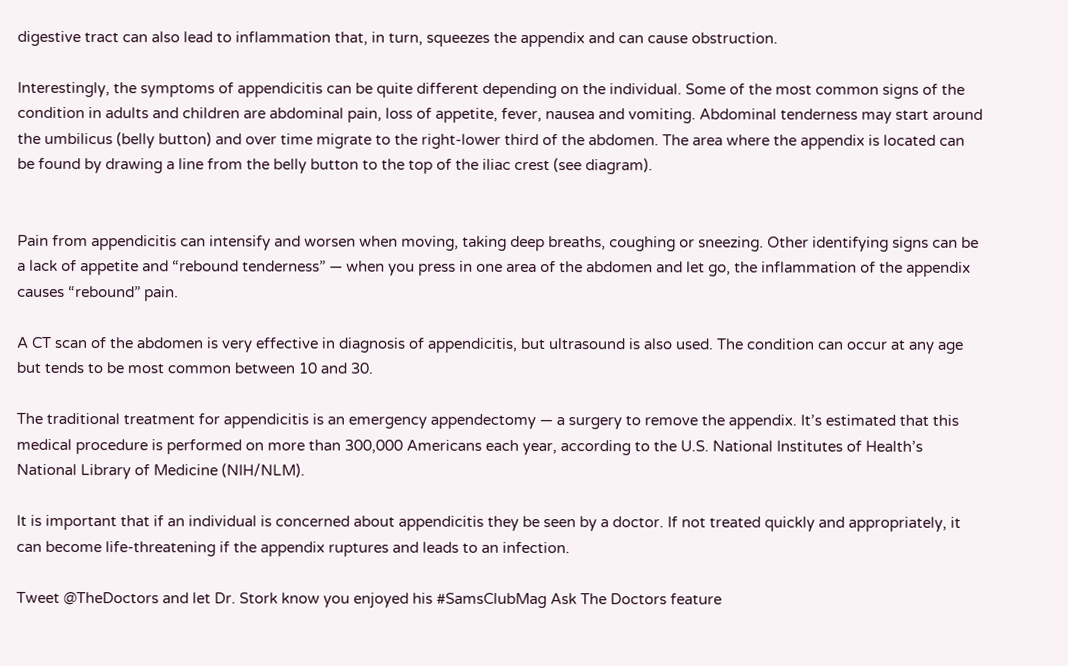digestive tract can also lead to inflammation that, in turn, squeezes the appendix and can cause obstruction.

Interestingly, the symptoms of appendicitis can be quite different depending on the individual. Some of the most common signs of the condition in adults and children are abdominal pain, loss of appetite, fever, nausea and vomiting. Abdominal tenderness may start around the umbilicus (belly button) and over time migrate to the right-lower third of the abdomen. The area where the appendix is located can be found by drawing a line from the belly button to the top of the iliac crest (see diagram).


Pain from appendicitis can intensify and worsen when moving, taking deep breaths, coughing or sneezing. Other identifying signs can be a lack of appetite and “rebound tenderness” — when you press in one area of the abdomen and let go, the inflammation of the appendix causes “rebound” pain.

A CT scan of the abdomen is very effective in diagnosis of appendicitis, but ultrasound is also used. The condition can occur at any age but tends to be most common between 10 and 30.

The traditional treatment for appendicitis is an emergency appendectomy — a surgery to remove the appendix. It’s estimated that this medical procedure is performed on more than 300,000 Americans each year, according to the U.S. National Institutes of Health’s National Library of Medicine (NIH/NLM).

It is important that if an individual is concerned about appendicitis they be seen by a doctor. If not treated quickly and appropriately, it can become life-threatening if the appendix ruptures and leads to an infection.

Tweet @TheDoctors and let Dr. Stork know you enjoyed his #SamsClubMag Ask The Doctors feature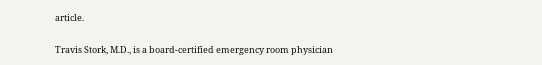article.

Travis Stork, M.D., is a board-certified emergency room physician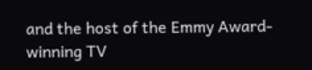and the host of the Emmy Award-winning TV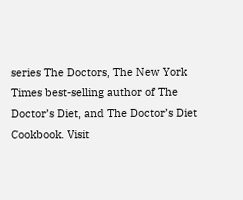series The Doctors, The New York Times best-selling author of The Doctor’s Diet, and The Doctor’s Diet Cookbook. Visit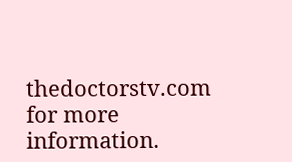thedoctorstv.com for more information.